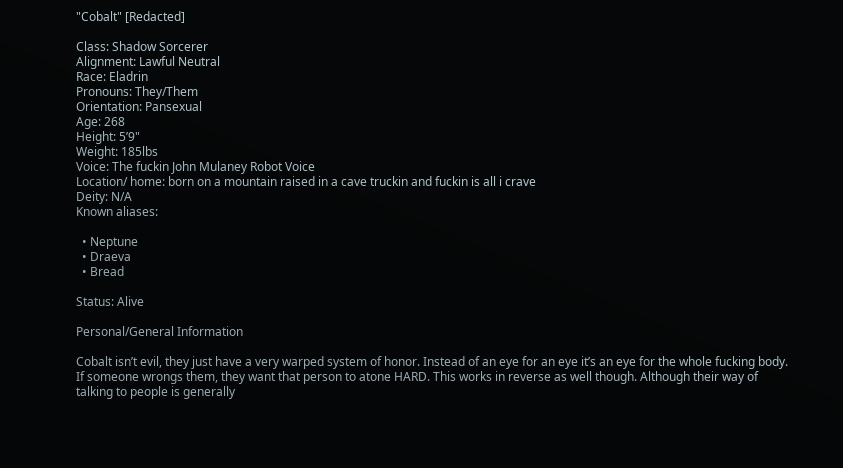"Cobalt" [Redacted]

Class: Shadow Sorcerer
Alignment: Lawful Neutral
Race: Eladrin
Pronouns: They/Them
Orientation: Pansexual
Age: 268
Height: 5’9"
Weight: 185lbs
Voice: The fuckin John Mulaney Robot Voice
Location/ home: born on a mountain raised in a cave truckin and fuckin is all i crave
Deity: N/A
Known aliases:

  • Neptune
  • Draeva
  • Bread

Status: Alive

Personal/General Information

Cobalt isn’t evil, they just have a very warped system of honor. Instead of an eye for an eye it’s an eye for the whole fucking body. If someone wrongs them, they want that person to atone HARD. This works in reverse as well though. Although their way of talking to people is generally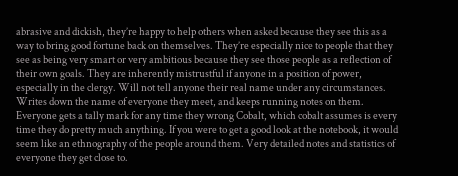abrasive and dickish, they’re happy to help others when asked because they see this as a way to bring good fortune back on themselves. They’re especially nice to people that they see as being very smart or very ambitious because they see those people as a reflection of their own goals. They are inherently mistrustful if anyone in a position of power, especially in the clergy. Will not tell anyone their real name under any circumstances. Writes down the name of everyone they meet, and keeps running notes on them. Everyone gets a tally mark for any time they wrong Cobalt, which cobalt assumes is every time they do pretty much anything. If you were to get a good look at the notebook, it would seem like an ethnography of the people around them. Very detailed notes and statistics of everyone they get close to.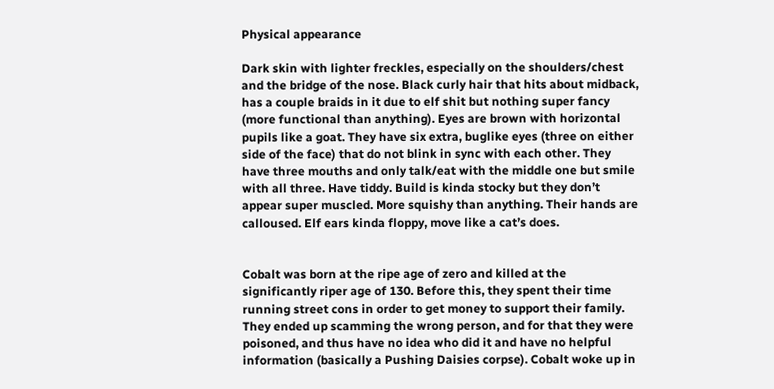Physical appearance

Dark skin with lighter freckles, especially on the shoulders/chest and the bridge of the nose. Black curly hair that hits about midback, has a couple braids in it due to elf shit but nothing super fancy (more functional than anything). Eyes are brown with horizontal pupils like a goat. They have six extra, buglike eyes (three on either side of the face) that do not blink in sync with each other. They have three mouths and only talk/eat with the middle one but smile with all three. Have tiddy. Build is kinda stocky but they don’t appear super muscled. More squishy than anything. Their hands are calloused. Elf ears kinda floppy, move like a cat’s does.


Cobalt was born at the ripe age of zero and killed at the significantly riper age of 130. Before this, they spent their time running street cons in order to get money to support their family. They ended up scamming the wrong person, and for that they were poisoned, and thus have no idea who did it and have no helpful information (basically a Pushing Daisies corpse). Cobalt woke up in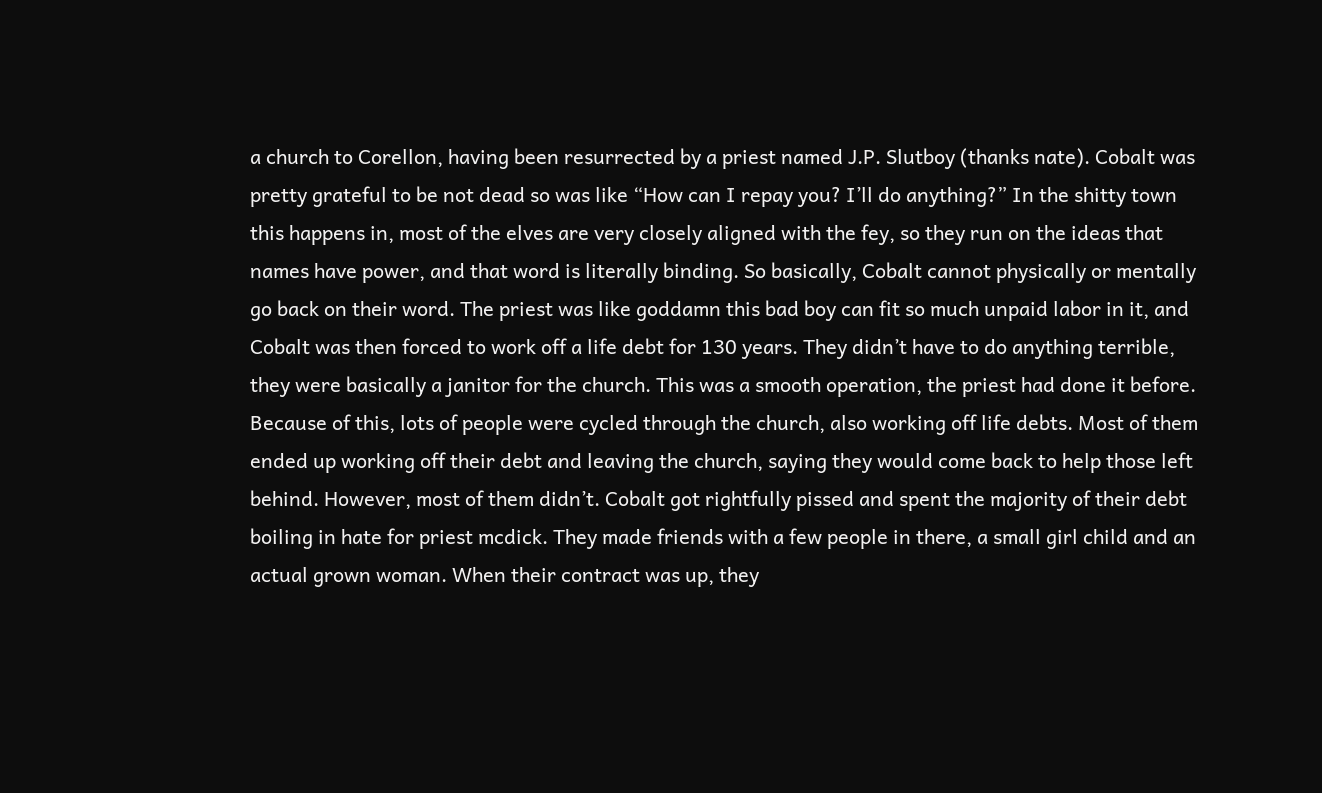a church to Corellon, having been resurrected by a priest named J.P. Slutboy (thanks nate). Cobalt was pretty grateful to be not dead so was like “How can I repay you? I’ll do anything?” In the shitty town this happens in, most of the elves are very closely aligned with the fey, so they run on the ideas that names have power, and that word is literally binding. So basically, Cobalt cannot physically or mentally go back on their word. The priest was like goddamn this bad boy can fit so much unpaid labor in it, and Cobalt was then forced to work off a life debt for 130 years. They didn’t have to do anything terrible, they were basically a janitor for the church. This was a smooth operation, the priest had done it before. Because of this, lots of people were cycled through the church, also working off life debts. Most of them ended up working off their debt and leaving the church, saying they would come back to help those left behind. However, most of them didn’t. Cobalt got rightfully pissed and spent the majority of their debt boiling in hate for priest mcdick. They made friends with a few people in there, a small girl child and an actual grown woman. When their contract was up, they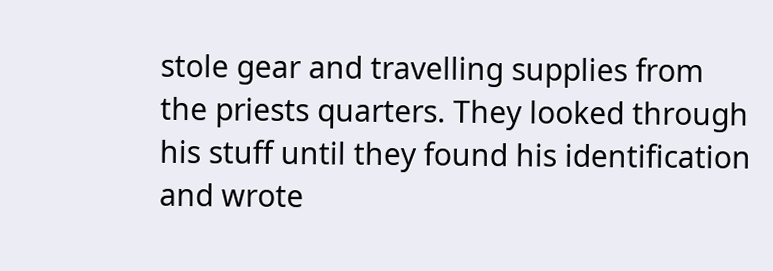stole gear and travelling supplies from the priests quarters. They looked through his stuff until they found his identification and wrote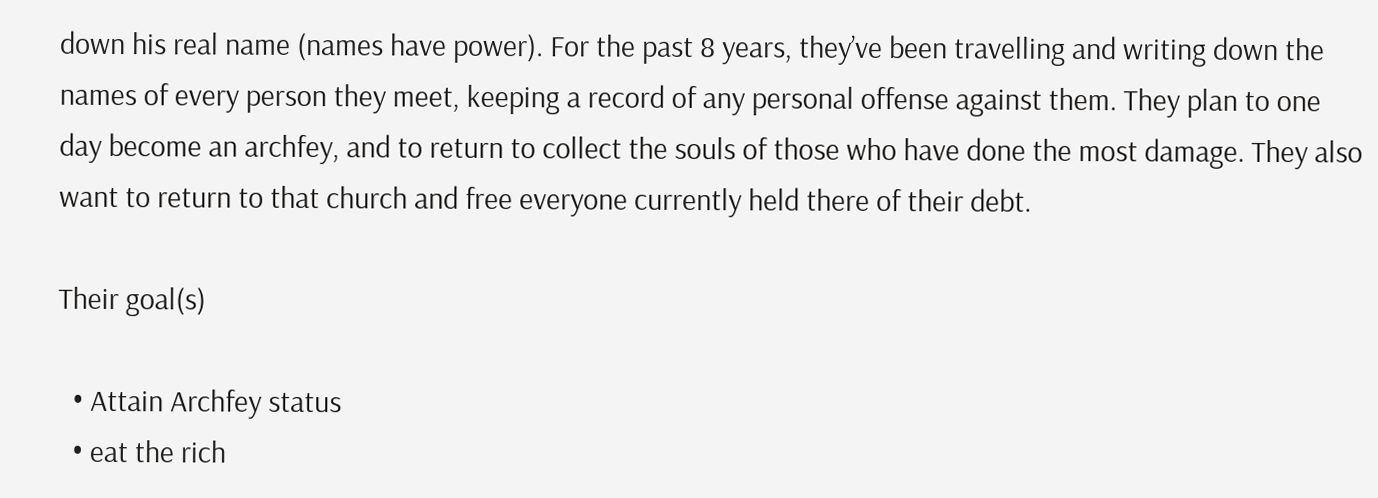down his real name (names have power). For the past 8 years, they’ve been travelling and writing down the names of every person they meet, keeping a record of any personal offense against them. They plan to one day become an archfey, and to return to collect the souls of those who have done the most damage. They also want to return to that church and free everyone currently held there of their debt.

Their goal(s)

  • Attain Archfey status
  • eat the rich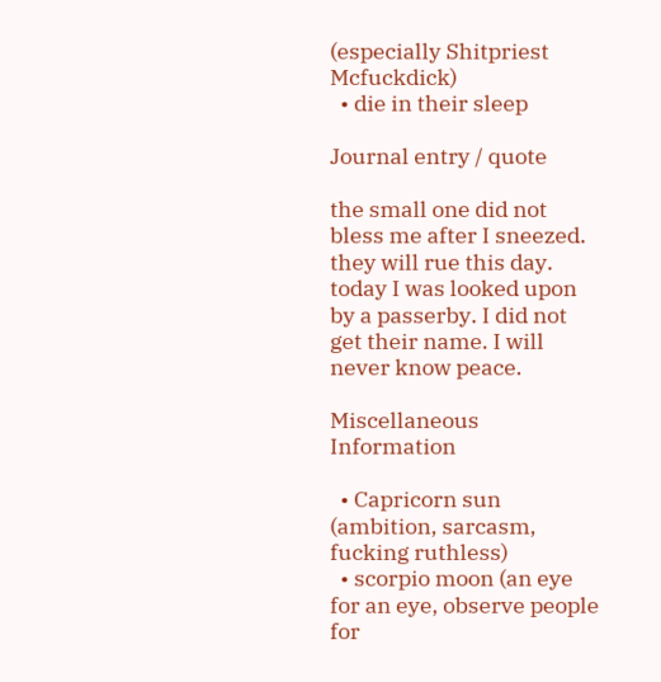(especially Shitpriest Mcfuckdick)
  • die in their sleep

Journal entry / quote

the small one did not bless me after I sneezed. they will rue this day.
today I was looked upon by a passerby. I did not get their name. I will never know peace.

Miscellaneous Information

  • Capricorn sun (ambition, sarcasm, fucking ruthless)
  • scorpio moon (an eye for an eye, observe people for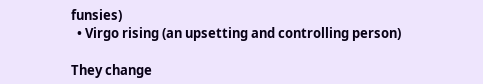funsies)
  • Virgo rising (an upsetting and controlling person)

They change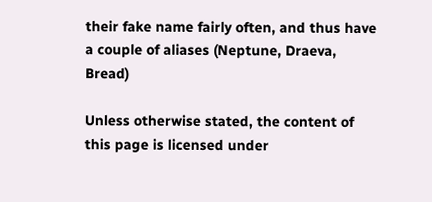their fake name fairly often, and thus have a couple of aliases (Neptune, Draeva, Bread)

Unless otherwise stated, the content of this page is licensed under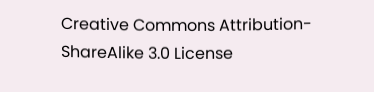Creative Commons Attribution-ShareAlike 3.0 License